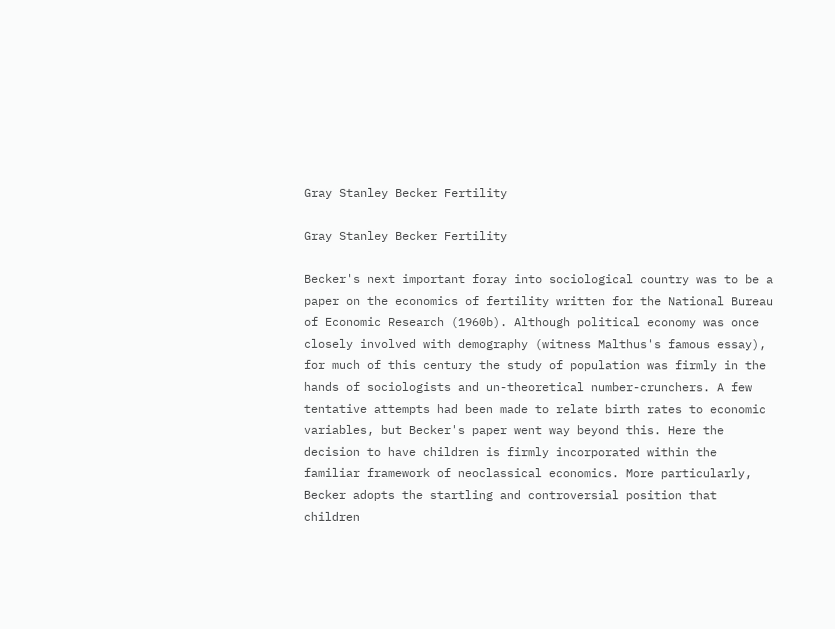Gray Stanley Becker Fertility

Gray Stanley Becker Fertility

Becker's next important foray into sociological country was to be a paper on the economics of fertility written for the National Bureau of Economic Research (1960b). Although political economy was once closely involved with demography (witness Malthus's famous essay), for much of this century the study of population was firmly in the hands of sociologists and un-theoretical number-crunchers. A few tentative attempts had been made to relate birth rates to economic variables, but Becker's paper went way beyond this. Here the decision to have children is firmly incorporated within the familiar framework of neoclassical economics. More particularly, Becker adopts the startling and controversial position that children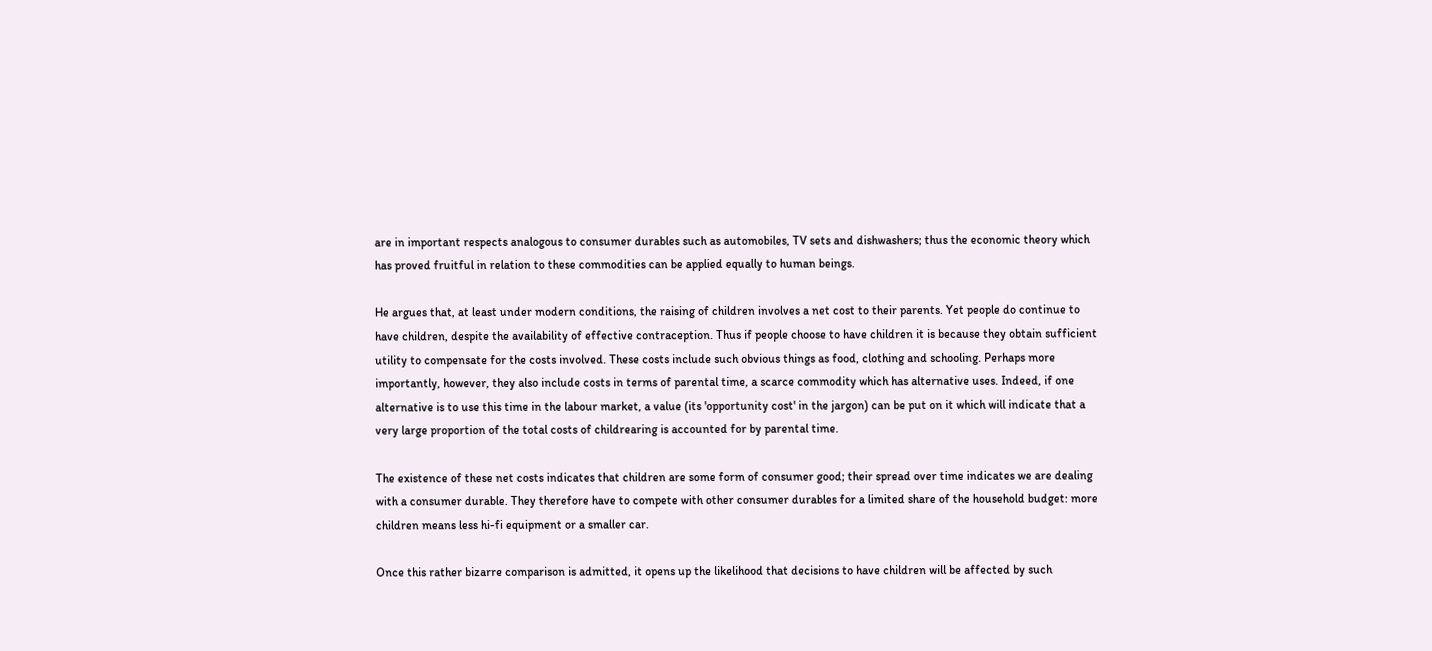are in important respects analogous to consumer durables such as automobiles, TV sets and dishwashers; thus the economic theory which has proved fruitful in relation to these commodities can be applied equally to human beings.

He argues that, at least under modern conditions, the raising of children involves a net cost to their parents. Yet people do continue to have children, despite the availability of effective contraception. Thus if people choose to have children it is because they obtain sufficient utility to compensate for the costs involved. These costs include such obvious things as food, clothing and schooling. Perhaps more importantly, however, they also include costs in terms of parental time, a scarce commodity which has alternative uses. Indeed, if one alternative is to use this time in the labour market, a value (its 'opportunity cost' in the jargon) can be put on it which will indicate that a very large proportion of the total costs of childrearing is accounted for by parental time.

The existence of these net costs indicates that children are some form of consumer good; their spread over time indicates we are dealing with a consumer durable. They therefore have to compete with other consumer durables for a limited share of the household budget: more children means less hi-fi equipment or a smaller car.

Once this rather bizarre comparison is admitted, it opens up the likelihood that decisions to have children will be affected by such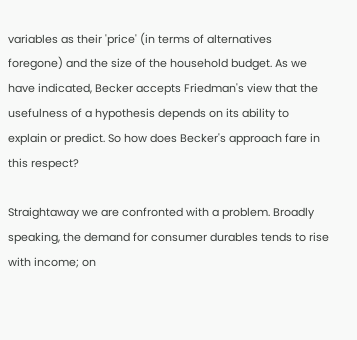variables as their 'price' (in terms of alternatives foregone) and the size of the household budget. As we have indicated, Becker accepts Friedman's view that the usefulness of a hypothesis depends on its ability to explain or predict. So how does Becker's approach fare in this respect?

Straightaway we are confronted with a problem. Broadly speaking, the demand for consumer durables tends to rise with income; on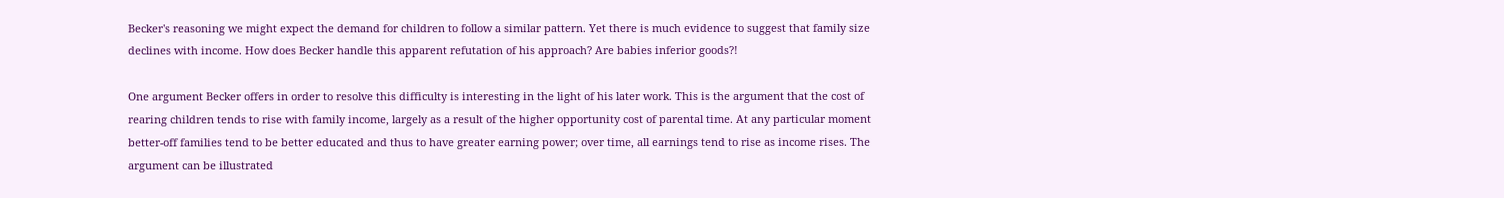Becker's reasoning we might expect the demand for children to follow a similar pattern. Yet there is much evidence to suggest that family size declines with income. How does Becker handle this apparent refutation of his approach? Are babies inferior goods?!

One argument Becker offers in order to resolve this difficulty is interesting in the light of his later work. This is the argument that the cost of rearing children tends to rise with family income, largely as a result of the higher opportunity cost of parental time. At any particular moment better-off families tend to be better educated and thus to have greater earning power; over time, all earnings tend to rise as income rises. The argument can be illustrated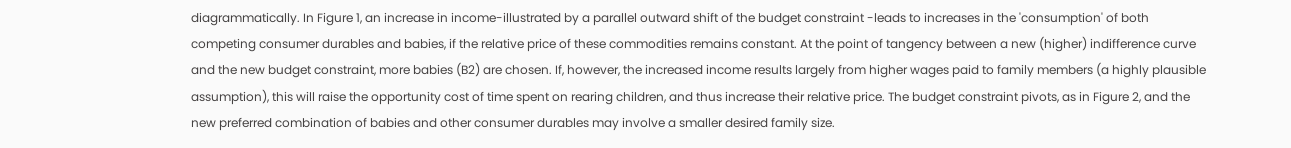diagrammatically. In Figure 1, an increase in income-illustrated by a parallel outward shift of the budget constraint -leads to increases in the 'consumption' of both competing consumer durables and babies, if the relative price of these commodities remains constant. At the point of tangency between a new (higher) indifference curve and the new budget constraint, more babies (B2) are chosen. If, however, the increased income results largely from higher wages paid to family members (a highly plausible assumption), this will raise the opportunity cost of time spent on rearing children, and thus increase their relative price. The budget constraint pivots, as in Figure 2, and the new preferred combination of babies and other consumer durables may involve a smaller desired family size.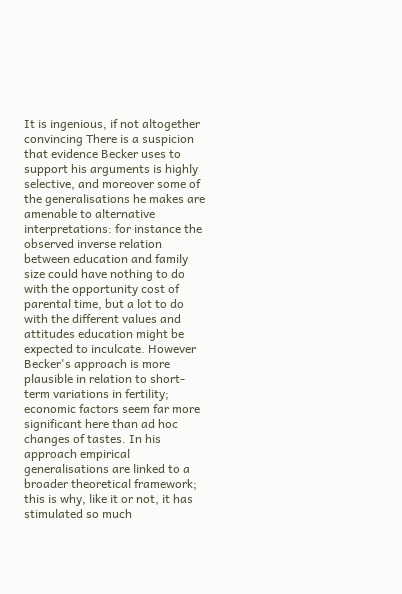It is ingenious, if not altogether convincing There is a suspicion that evidence Becker uses to support his arguments is highly selective, and moreover some of the generalisations he makes are amenable to alternative interpretations: for instance the observed inverse relation between education and family size could have nothing to do with the opportunity cost of parental time, but a lot to do with the different values and attitudes education might be expected to inculcate. However Becker's approach is more plausible in relation to short-term variations in fertility; economic factors seem far more significant here than ad hoc changes of tastes. In his approach empirical generalisations are linked to a broader theoretical framework; this is why, like it or not, it has stimulated so much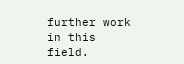further work in this field.